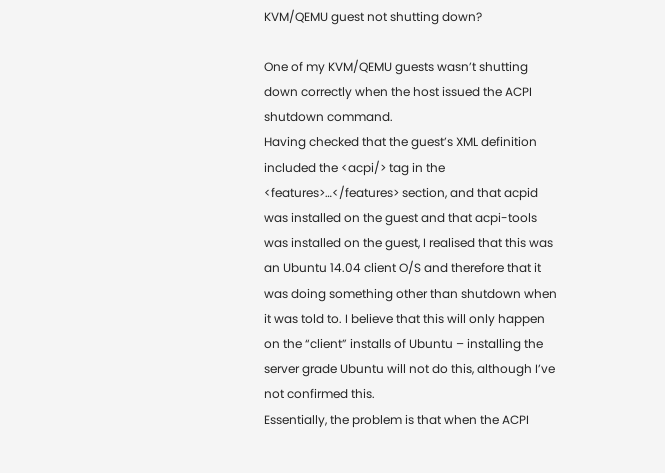KVM/QEMU guest not shutting down?

One of my KVM/QEMU guests wasn’t shutting down correctly when the host issued the ACPI shutdown command.
Having checked that the guest’s XML definition included the <acpi/> tag in the <features>…</features> section, and that acpid was installed on the guest and that acpi-tools was installed on the guest, I realised that this was an Ubuntu 14.04 client O/S and therefore that it was doing something other than shutdown when it was told to. I believe that this will only happen on the “client” installs of Ubuntu – installing the server grade Ubuntu will not do this, although I’ve not confirmed this.
Essentially, the problem is that when the ACPI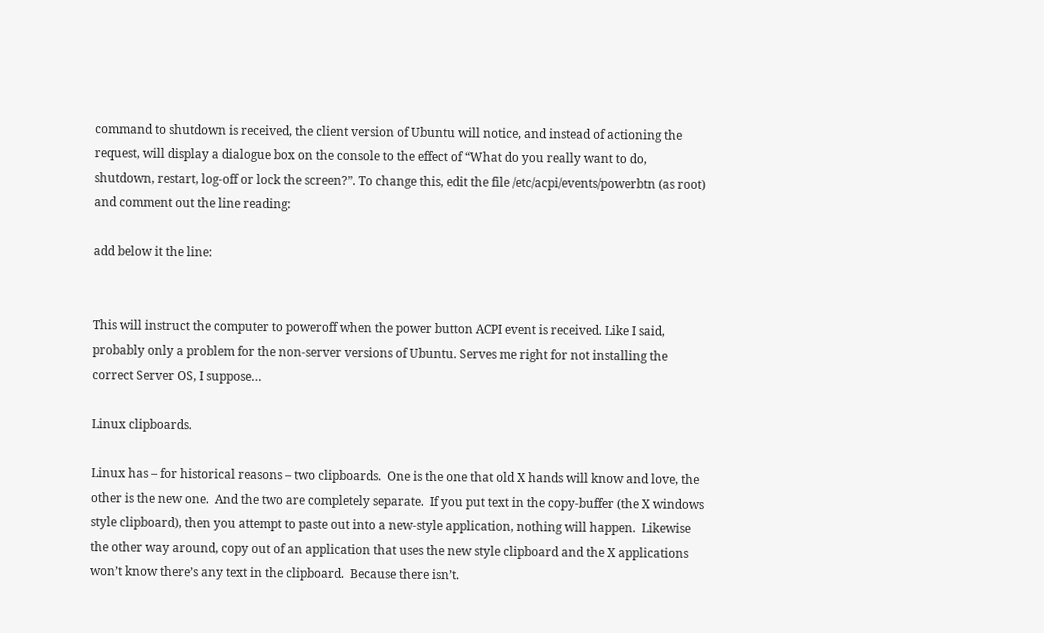command to shutdown is received, the client version of Ubuntu will notice, and instead of actioning the request, will display a dialogue box on the console to the effect of “What do you really want to do, shutdown, restart, log-off or lock the screen?”. To change this, edit the file /etc/acpi/events/powerbtn (as root) and comment out the line reading:

add below it the line:


This will instruct the computer to poweroff when the power button ACPI event is received. Like I said, probably only a problem for the non-server versions of Ubuntu. Serves me right for not installing the correct Server OS, I suppose…

Linux clipboards.

Linux has – for historical reasons – two clipboards.  One is the one that old X hands will know and love, the other is the new one.  And the two are completely separate.  If you put text in the copy-buffer (the X windows style clipboard), then you attempt to paste out into a new-style application, nothing will happen.  Likewise the other way around, copy out of an application that uses the new style clipboard and the X applications won’t know there’s any text in the clipboard.  Because there isn’t.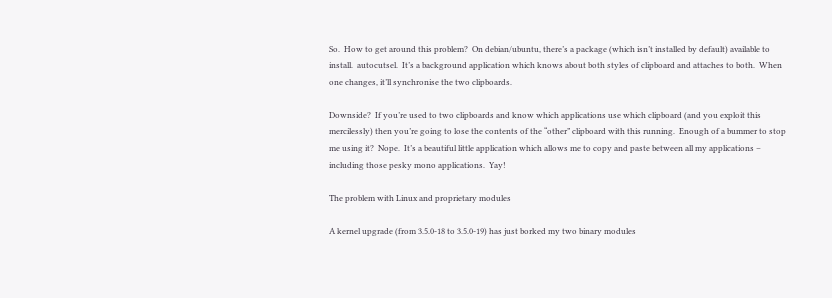So.  How to get around this problem?  On debian/ubuntu, there’s a package (which isn’t installed by default) available to install.  autocutsel.  It’s a background application which knows about both styles of clipboard and attaches to both.  When one changes, it’ll synchronise the two clipboards.

Downside?  If you’re used to two clipboards and know which applications use which clipboard (and you exploit this mercilessly) then you’re going to lose the contents of the “other” clipboard with this running.  Enough of a bummer to stop me using it?  Nope.  It’s a beautiful little application which allows me to copy and paste between all my applications – including those pesky mono applications.  Yay!

The problem with Linux and proprietary modules

A kernel upgrade (from 3.5.0-18 to 3.5.0-19) has just borked my two binary modules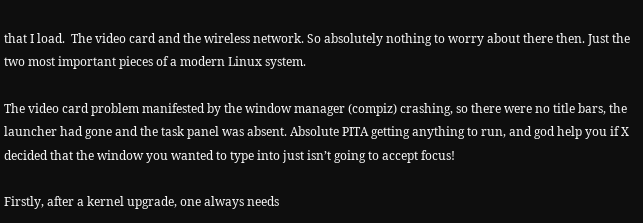that I load.  The video card and the wireless network. So absolutely nothing to worry about there then. Just the two most important pieces of a modern Linux system.

The video card problem manifested by the window manager (compiz) crashing, so there were no title bars, the launcher had gone and the task panel was absent. Absolute PITA getting anything to run, and god help you if X decided that the window you wanted to type into just isn’t going to accept focus!

Firstly, after a kernel upgrade, one always needs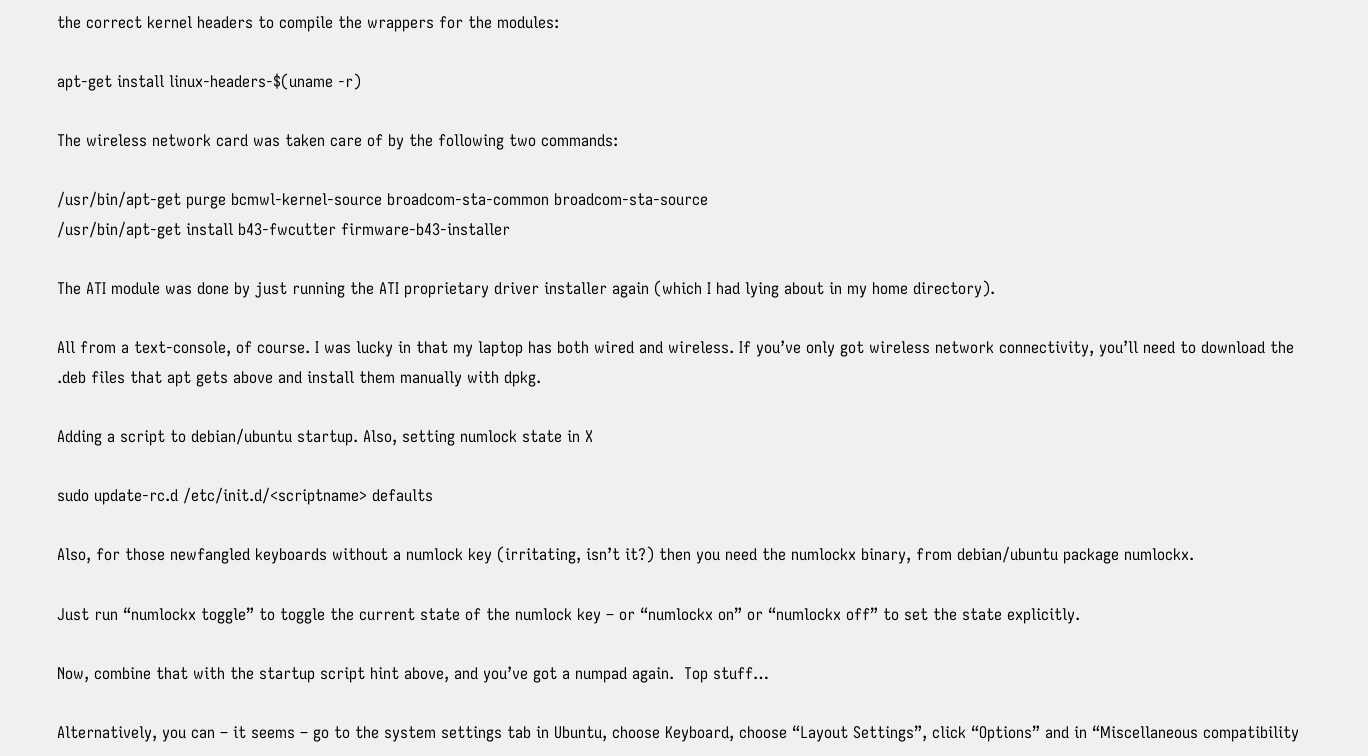the correct kernel headers to compile the wrappers for the modules:

apt-get install linux-headers-$(uname -r)

The wireless network card was taken care of by the following two commands:

/usr/bin/apt-get purge bcmwl-kernel-source broadcom-sta-common broadcom-sta-source
/usr/bin/apt-get install b43-fwcutter firmware-b43-installer

The ATI module was done by just running the ATI proprietary driver installer again (which I had lying about in my home directory).

All from a text-console, of course. I was lucky in that my laptop has both wired and wireless. If you’ve only got wireless network connectivity, you’ll need to download the .deb files that apt gets above and install them manually with dpkg.

Adding a script to debian/ubuntu startup. Also, setting numlock state in X

sudo update-rc.d /etc/init.d/<scriptname> defaults

Also, for those newfangled keyboards without a numlock key (irritating, isn’t it?) then you need the numlockx binary, from debian/ubuntu package numlockx.

Just run “numlockx toggle” to toggle the current state of the numlock key – or “numlockx on” or “numlockx off” to set the state explicitly.

Now, combine that with the startup script hint above, and you’ve got a numpad again.  Top stuff…

Alternatively, you can – it seems – go to the system settings tab in Ubuntu, choose Keyboard, choose “Layout Settings”, click “Options” and in “Miscellaneous compatibility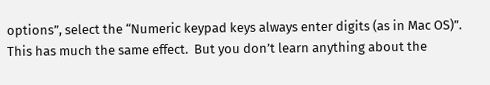options”, select the “Numeric keypad keys always enter digits (as in Mac OS)”.  This has much the same effect.  But you don’t learn anything about the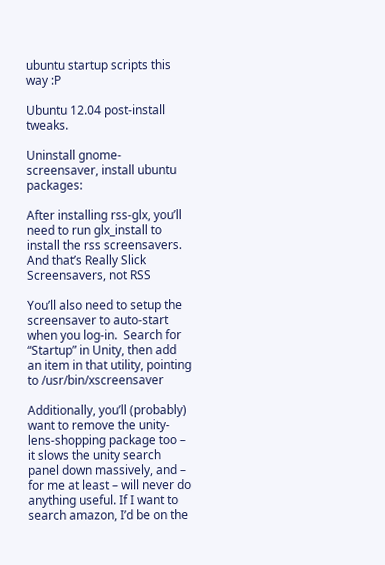ubuntu startup scripts this way :P

Ubuntu 12.04 post-install tweaks.

Uninstall gnome-screensaver, install ubuntu packages:

After installing rss-glx, you’ll need to run glx_install to install the rss screensavers. And that’s Really Slick Screensavers, not RSS

You’ll also need to setup the screensaver to auto-start when you log-in.  Search for “Startup” in Unity, then add an item in that utility, pointing to /usr/bin/xscreensaver

Additionally, you’ll (probably) want to remove the unity-lens-shopping package too – it slows the unity search panel down massively, and – for me at least – will never do anything useful. If I want to search amazon, I’d be on the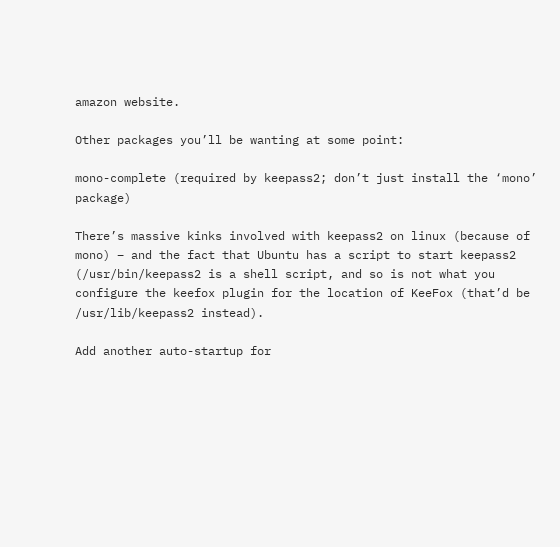amazon website.

Other packages you’ll be wanting at some point:

mono-complete (required by keepass2; don’t just install the ‘mono’ package)

There’s massive kinks involved with keepass2 on linux (because of mono) – and the fact that Ubuntu has a script to start keepass2 (/usr/bin/keepass2 is a shell script, and so is not what you configure the keefox plugin for the location of KeeFox (that’d be /usr/lib/keepass2 instead).

Add another auto-startup for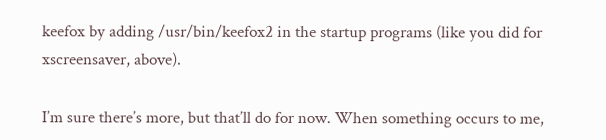keefox by adding /usr/bin/keefox2 in the startup programs (like you did for xscreensaver, above).

I’m sure there’s more, but that’ll do for now. When something occurs to me,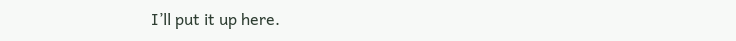I’ll put it up here.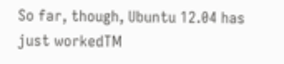So far, though, Ubuntu 12.04 has just workedTM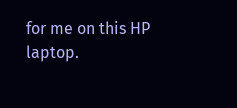for me on this HP laptop.